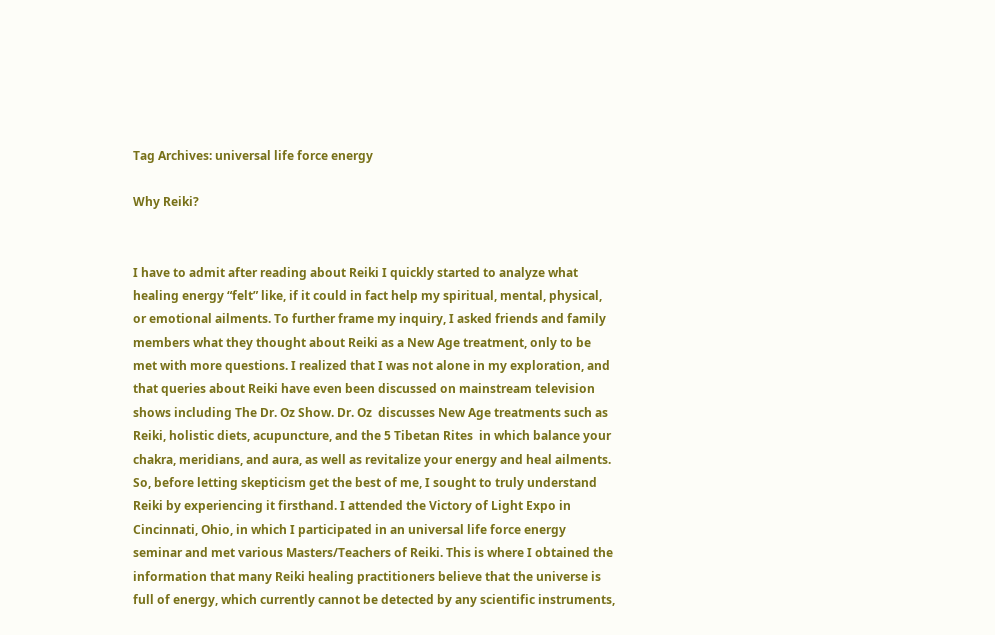Tag Archives: universal life force energy

Why Reiki?


I have to admit after reading about Reiki I quickly started to analyze what healing energy “felt” like, if it could in fact help my spiritual, mental, physical, or emotional ailments. To further frame my inquiry, I asked friends and family members what they thought about Reiki as a New Age treatment, only to be met with more questions. I realized that I was not alone in my exploration, and that queries about Reiki have even been discussed on mainstream television shows including The Dr. Oz Show. Dr. Oz  discusses New Age treatments such as Reiki, holistic diets, acupuncture, and the 5 Tibetan Rites  in which balance your chakra, meridians, and aura, as well as revitalize your energy and heal ailments. So, before letting skepticism get the best of me, I sought to truly understand Reiki by experiencing it firsthand. I attended the Victory of Light Expo in Cincinnati, Ohio, in which I participated in an universal life force energy seminar and met various Masters/Teachers of Reiki. This is where I obtained the information that many Reiki healing practitioners believe that the universe is full of energy, which currently cannot be detected by any scientific instruments,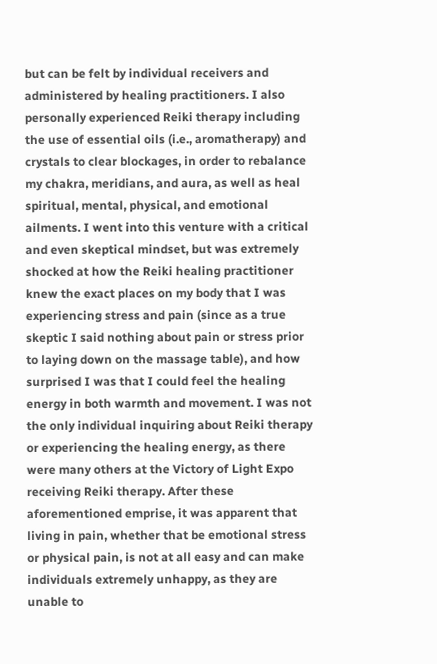but can be felt by individual receivers and administered by healing practitioners. I also personally experienced Reiki therapy including the use of essential oils (i.e., aromatherapy) and crystals to clear blockages, in order to rebalance my chakra, meridians, and aura, as well as heal spiritual, mental, physical, and emotional ailments. I went into this venture with a critical and even skeptical mindset, but was extremely shocked at how the Reiki healing practitioner knew the exact places on my body that I was experiencing stress and pain (since as a true skeptic I said nothing about pain or stress prior to laying down on the massage table), and how surprised I was that I could feel the healing energy in both warmth and movement. I was not the only individual inquiring about Reiki therapy or experiencing the healing energy, as there were many others at the Victory of Light Expo receiving Reiki therapy. After these aforementioned emprise, it was apparent that living in pain, whether that be emotional stress or physical pain, is not at all easy and can make individuals extremely unhappy, as they are unable to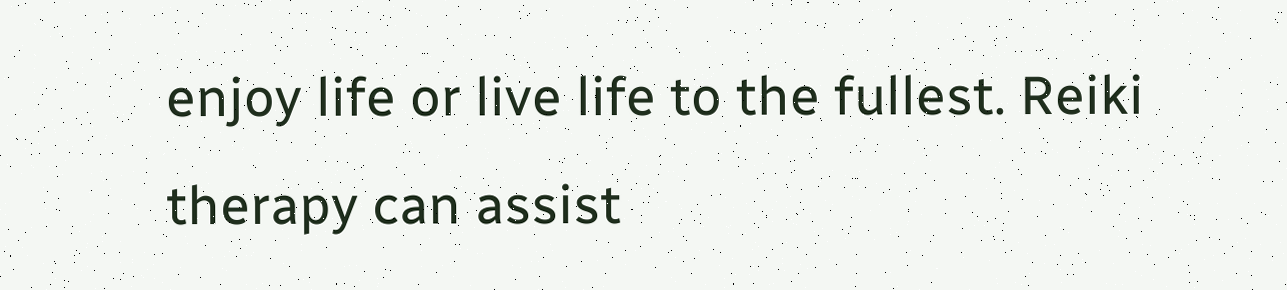enjoy life or live life to the fullest. Reiki therapy can assist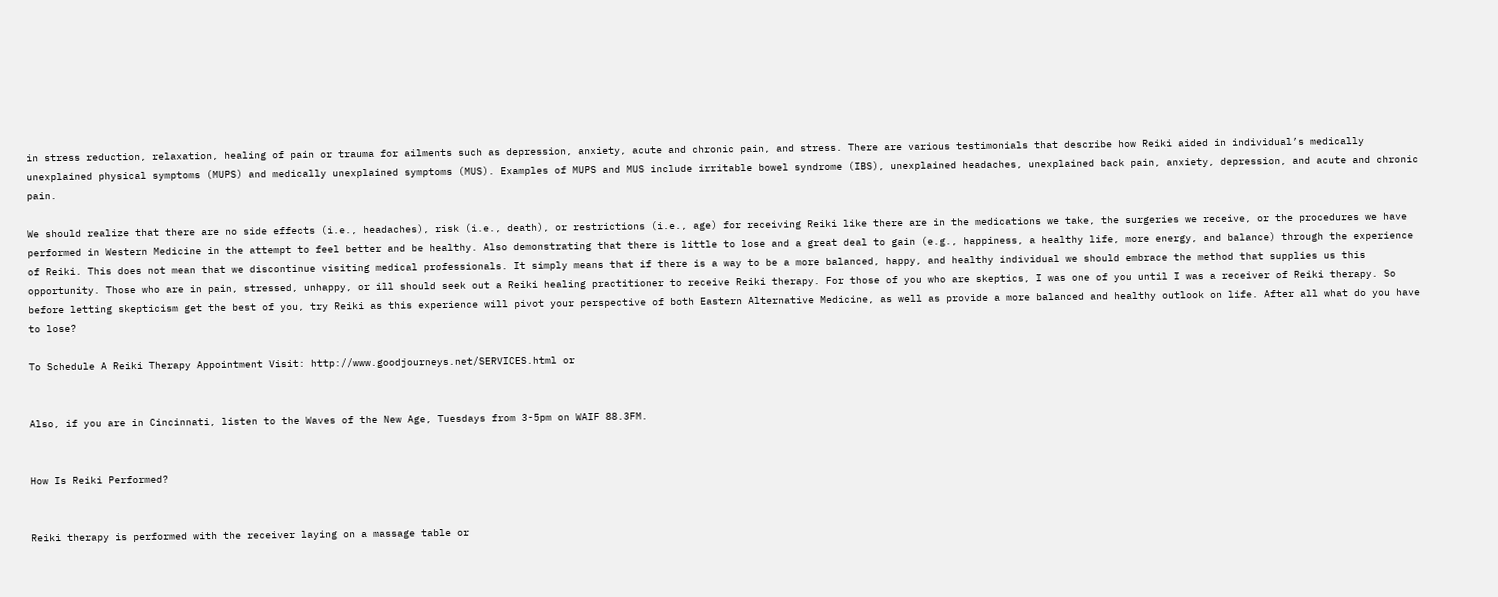in stress reduction, relaxation, healing of pain or trauma for ailments such as depression, anxiety, acute and chronic pain, and stress. There are various testimonials that describe how Reiki aided in individual’s medically unexplained physical symptoms (MUPS) and medically unexplained symptoms (MUS). Examples of MUPS and MUS include irritable bowel syndrome (IBS), unexplained headaches, unexplained back pain, anxiety, depression, and acute and chronic pain.

We should realize that there are no side effects (i.e., headaches), risk (i.e., death), or restrictions (i.e., age) for receiving Reiki like there are in the medications we take, the surgeries we receive, or the procedures we have performed in Western Medicine in the attempt to feel better and be healthy. Also demonstrating that there is little to lose and a great deal to gain (e.g., happiness, a healthy life, more energy, and balance) through the experience of Reiki. This does not mean that we discontinue visiting medical professionals. It simply means that if there is a way to be a more balanced, happy, and healthy individual we should embrace the method that supplies us this opportunity. Those who are in pain, stressed, unhappy, or ill should seek out a Reiki healing practitioner to receive Reiki therapy. For those of you who are skeptics, I was one of you until I was a receiver of Reiki therapy. So before letting skepticism get the best of you, try Reiki as this experience will pivot your perspective of both Eastern Alternative Medicine, as well as provide a more balanced and healthy outlook on life. After all what do you have to lose?

To Schedule A Reiki Therapy Appointment Visit: http://www.goodjourneys.net/SERVICES.html or


Also, if you are in Cincinnati, listen to the Waves of the New Age, Tuesdays from 3-5pm on WAIF 88.3FM.


How Is Reiki Performed?


Reiki therapy is performed with the receiver laying on a massage table or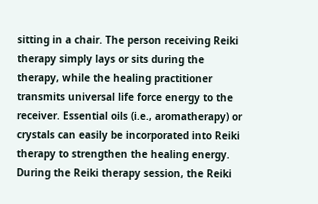sitting in a chair. The person receiving Reiki therapy simply lays or sits during the therapy, while the healing practitioner transmits universal life force energy to the receiver. Essential oils (i.e., aromatherapy) or crystals can easily be incorporated into Reiki therapy to strengthen the healing energy. During the Reiki therapy session, the Reiki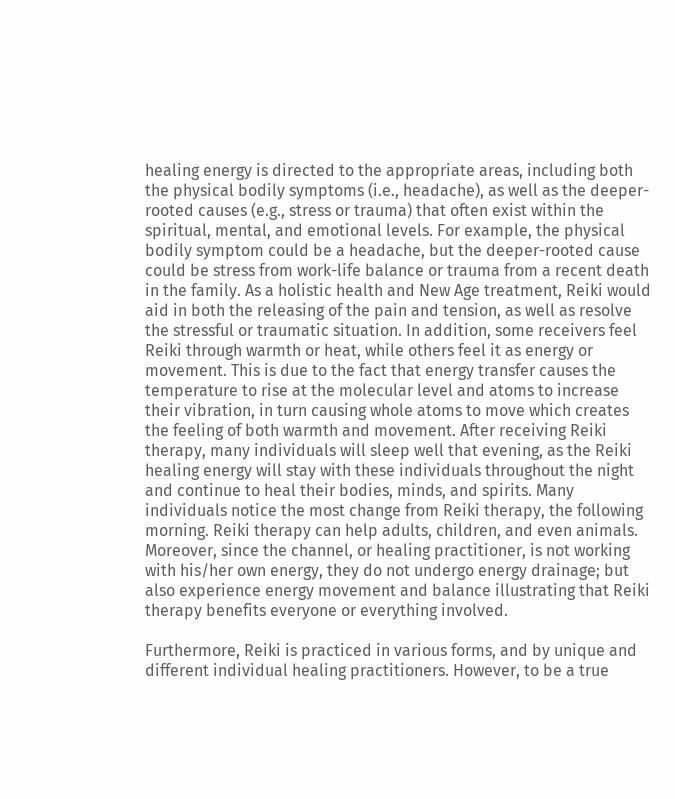healing energy is directed to the appropriate areas, including both the physical bodily symptoms (i.e., headache), as well as the deeper-rooted causes (e.g., stress or trauma) that often exist within the spiritual, mental, and emotional levels. For example, the physical bodily symptom could be a headache, but the deeper-rooted cause could be stress from work-life balance or trauma from a recent death in the family. As a holistic health and New Age treatment, Reiki would aid in both the releasing of the pain and tension, as well as resolve the stressful or traumatic situation. In addition, some receivers feel Reiki through warmth or heat, while others feel it as energy or movement. This is due to the fact that energy transfer causes the temperature to rise at the molecular level and atoms to increase their vibration, in turn causing whole atoms to move which creates the feeling of both warmth and movement. After receiving Reiki therapy, many individuals will sleep well that evening, as the Reiki healing energy will stay with these individuals throughout the night and continue to heal their bodies, minds, and spirits. Many individuals notice the most change from Reiki therapy, the following morning. Reiki therapy can help adults, children, and even animals. Moreover, since the channel, or healing practitioner, is not working with his/her own energy, they do not undergo energy drainage; but also experience energy movement and balance illustrating that Reiki therapy benefits everyone or everything involved.

Furthermore, Reiki is practiced in various forms, and by unique and different individual healing practitioners. However, to be a true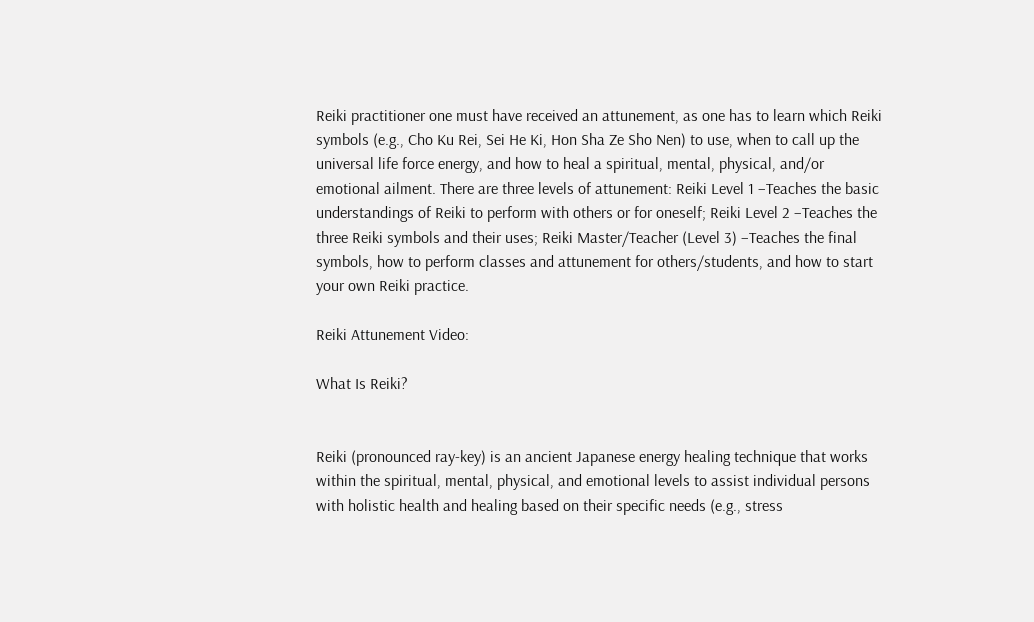Reiki practitioner one must have received an attunement, as one has to learn which Reiki symbols (e.g., Cho Ku Rei, Sei He Ki, Hon Sha Ze Sho Nen) to use, when to call up the universal life force energy, and how to heal a spiritual, mental, physical, and/or emotional ailment. There are three levels of attunement: Reiki Level 1 –Teaches the basic understandings of Reiki to perform with others or for oneself; Reiki Level 2 –Teaches the three Reiki symbols and their uses; Reiki Master/Teacher (Level 3) –Teaches the final symbols, how to perform classes and attunement for others/students, and how to start your own Reiki practice.

Reiki Attunement Video:

What Is Reiki?


Reiki (pronounced ray-key) is an ancient Japanese energy healing technique that works within the spiritual, mental, physical, and emotional levels to assist individual persons with holistic health and healing based on their specific needs (e.g., stress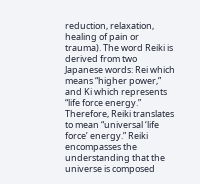reduction, relaxation, healing of pain or trauma). The word Reiki is derived from two Japanese words: Rei which means “higher power,” and Ki which represents “life force energy.” Therefore, Reiki translates to mean “universal ‘life force’ energy.” Reiki encompasses the understanding that the universe is composed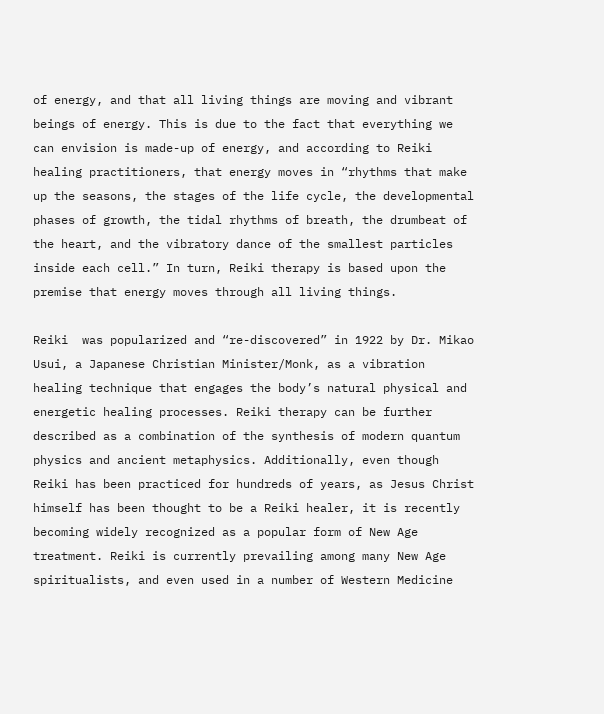of energy, and that all living things are moving and vibrant beings of energy. This is due to the fact that everything we can envision is made-up of energy, and according to Reiki healing practitioners, that energy moves in “rhythms that make up the seasons, the stages of the life cycle, the developmental phases of growth, the tidal rhythms of breath, the drumbeat of the heart, and the vibratory dance of the smallest particles inside each cell.” In turn, Reiki therapy is based upon the premise that energy moves through all living things.

Reiki  was popularized and “re-discovered” in 1922 by Dr. Mikao Usui, a Japanese Christian Minister/Monk, as a vibration healing technique that engages the body’s natural physical and energetic healing processes. Reiki therapy can be further described as a combination of the synthesis of modern quantum physics and ancient metaphysics. Additionally, even though Reiki has been practiced for hundreds of years, as Jesus Christ himself has been thought to be a Reiki healer, it is recently becoming widely recognized as a popular form of New Age treatment. Reiki is currently prevailing among many New Age spiritualists, and even used in a number of Western Medicine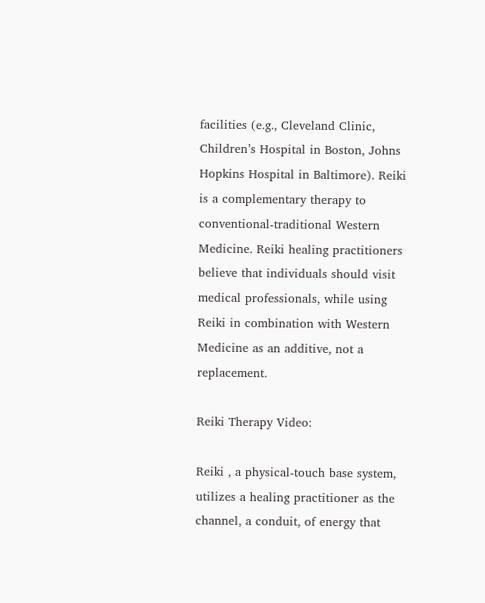facilities (e.g., Cleveland Clinic, Children’s Hospital in Boston, Johns Hopkins Hospital in Baltimore). Reiki is a complementary therapy to conventional-traditional Western Medicine. Reiki healing practitioners believe that individuals should visit medical professionals, while using Reiki in combination with Western Medicine as an additive, not a replacement.

Reiki Therapy Video:

Reiki , a physical-touch base system, utilizes a healing practitioner as the channel, a conduit, of energy that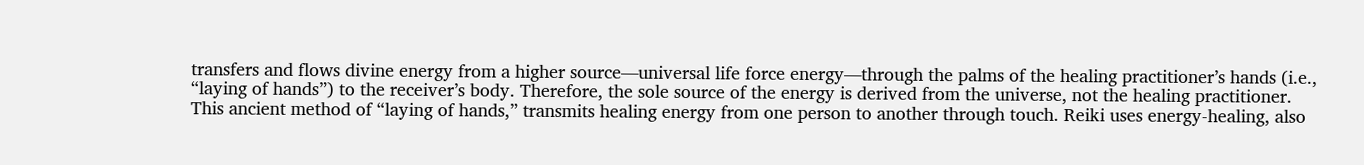transfers and flows divine energy from a higher source―universal life force energy―through the palms of the healing practitioner’s hands (i.e., “laying of hands”) to the receiver’s body. Therefore, the sole source of the energy is derived from the universe, not the healing practitioner. This ancient method of “laying of hands,” transmits healing energy from one person to another through touch. Reiki uses energy-healing, also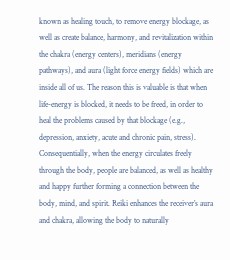known as healing touch, to remove energy blockage, as well as create balance, harmony, and revitalization within the chakra (energy centers), meridians (energy pathways), and aura (light force energy fields) which are inside all of us. The reason this is valuable is that when life-energy is blocked, it needs to be freed, in order to heal the problems caused by that blockage (e.g., depression, anxiety, acute and chronic pain, stress). Consequentially, when the energy circulates freely through the body, people are balanced, as well as healthy and happy further forming a connection between the body, mind, and spirit. Reiki enhances the receiver’s aura and chakra, allowing the body to naturally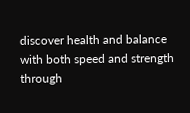discover health and balance with both speed and strength through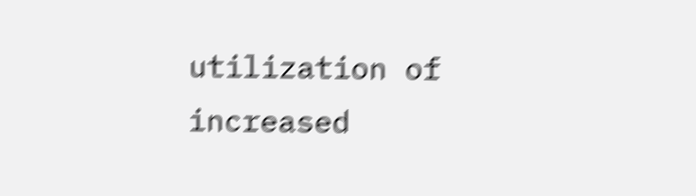utilization of increased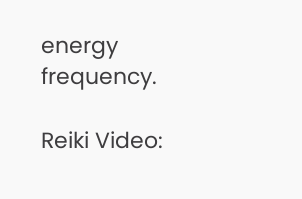energy frequency.

Reiki Video: